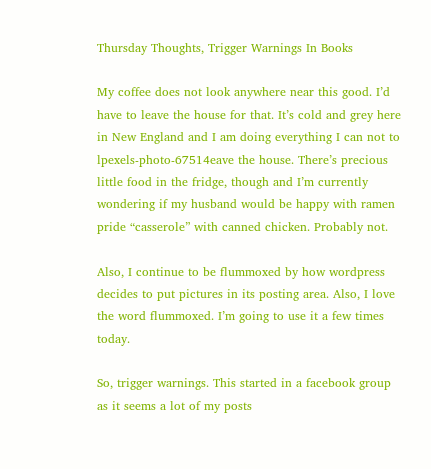Thursday Thoughts, Trigger Warnings In Books

My coffee does not look anywhere near this good. I’d have to leave the house for that. It’s cold and grey here in New England and I am doing everything I can not to lpexels-photo-67514eave the house. There’s precious little food in the fridge, though and I’m currently wondering if my husband would be happy with ramen pride “casserole” with canned chicken. Probably not.

Also, I continue to be flummoxed by how wordpress decides to put pictures in its posting area. Also, I love the word flummoxed. I’m going to use it a few times today.

So, trigger warnings. This started in a facebook group as it seems a lot of my posts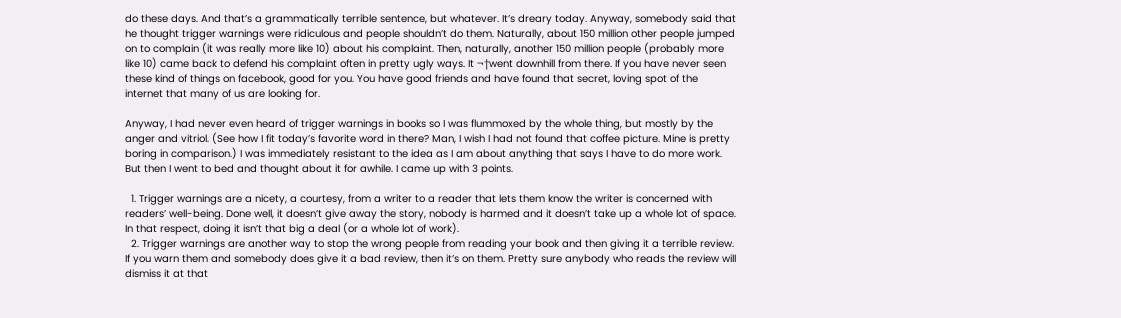do these days. And that’s a grammatically terrible sentence, but whatever. It’s dreary today. Anyway, somebody said that he thought trigger warnings were ridiculous and people shouldn’t do them. Naturally, about 150 million other people jumped on to complain (it was really more like 10) about his complaint. Then, naturally, another 150 million people (probably more like 10) came back to defend his complaint often in pretty ugly ways. It ¬†went downhill from there. If you have never seen these kind of things on facebook, good for you. You have good friends and have found that secret, loving spot of the internet that many of us are looking for.

Anyway, I had never even heard of trigger warnings in books so I was flummoxed by the whole thing, but mostly by the anger and vitriol. (See how I fit today’s favorite word in there? Man, I wish I had not found that coffee picture. Mine is pretty boring in comparison.) I was immediately resistant to the idea as I am about anything that says I have to do more work. But then I went to bed and thought about it for awhile. I came up with 3 points.

  1. Trigger warnings are a nicety, a courtesy, from a writer to a reader that lets them know the writer is concerned with readers’ well-being. Done well, it doesn’t give away the story, nobody is harmed and it doesn’t take up a whole lot of space. In that respect, doing it isn’t that big a deal (or a whole lot of work).
  2. Trigger warnings are another way to stop the wrong people from reading your book and then giving it a terrible review. If you warn them and somebody does give it a bad review, then it’s on them. Pretty sure anybody who reads the review will dismiss it at that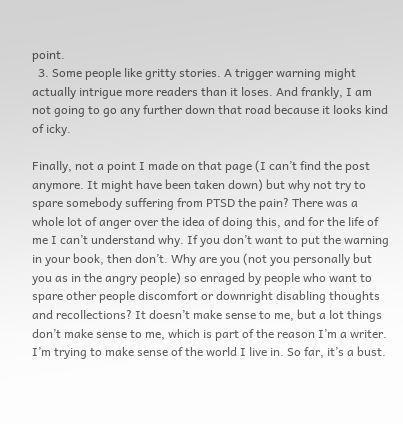point.
  3. Some people like gritty stories. A trigger warning might actually intrigue more readers than it loses. And frankly, I am not going to go any further down that road because it looks kind of icky.

Finally, not a point I made on that page (I can’t find the post anymore. It might have been taken down) but why not try to spare somebody suffering from PTSD the pain? There was a whole lot of anger over the idea of doing this, and for the life of me I can’t understand why. If you don’t want to put the warning in your book, then don’t. Why are you (not you personally but you as in the angry people) so enraged by people who want to spare other people discomfort or downright disabling thoughts and recollections? It doesn’t make sense to me, but a lot things don’t make sense to me, which is part of the reason I’m a writer. I’m trying to make sense of the world I live in. So far, it’s a bust.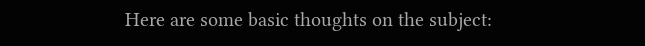Here are some basic thoughts on the subject: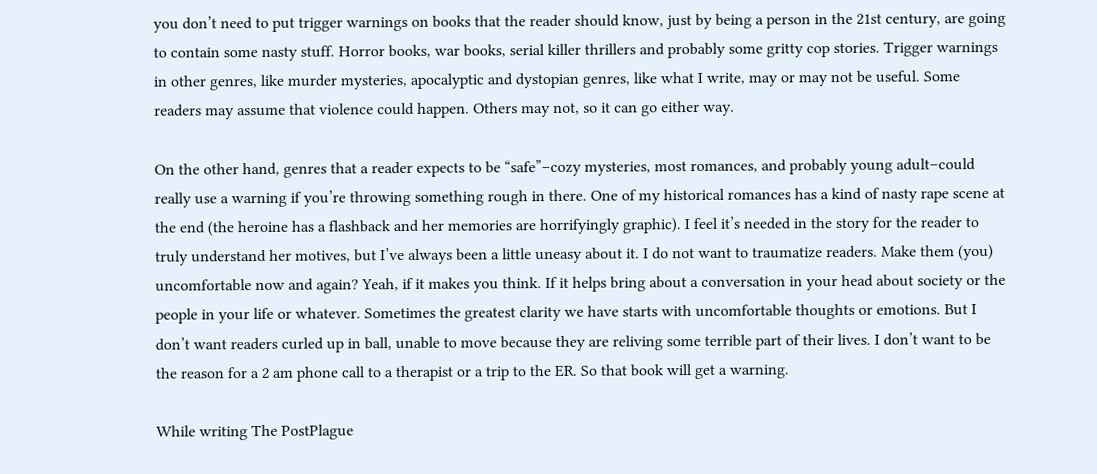you don’t need to put trigger warnings on books that the reader should know, just by being a person in the 21st century, are going to contain some nasty stuff. Horror books, war books, serial killer thrillers and probably some gritty cop stories. Trigger warnings in other genres, like murder mysteries, apocalyptic and dystopian genres, like what I write, may or may not be useful. Some readers may assume that violence could happen. Others may not, so it can go either way.

On the other hand, genres that a reader expects to be “safe”–cozy mysteries, most romances, and probably young adult–could really use a warning if you’re throwing something rough in there. One of my historical romances has a kind of nasty rape scene at the end (the heroine has a flashback and her memories are horrifyingly graphic). I feel it’s needed in the story for the reader to truly understand her motives, but I’ve always been a little uneasy about it. I do not want to traumatize readers. Make them (you) uncomfortable now and again? Yeah, if it makes you think. If it helps bring about a conversation in your head about society or the people in your life or whatever. Sometimes the greatest clarity we have starts with uncomfortable thoughts or emotions. But I don’t want readers curled up in ball, unable to move because they are reliving some terrible part of their lives. I don’t want to be the reason for a 2 am phone call to a therapist or a trip to the ER. So that book will get a warning.

While writing The PostPlague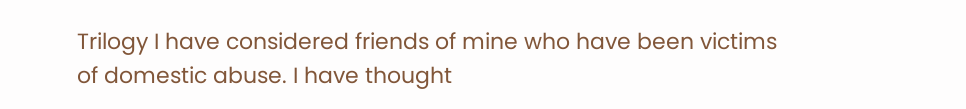Trilogy I have considered friends of mine who have been victims of domestic abuse. I have thought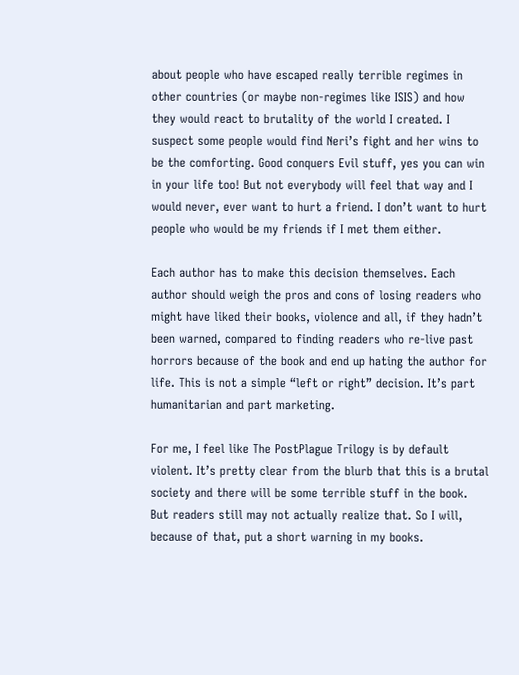about people who have escaped really terrible regimes in other countries (or maybe non-regimes like ISIS) and how they would react to brutality of the world I created. I suspect some people would find Neri’s fight and her wins to be the comforting. Good conquers Evil stuff, yes you can win in your life too! But not everybody will feel that way and I would never, ever want to hurt a friend. I don’t want to hurt people who would be my friends if I met them either.

Each author has to make this decision themselves. Each author should weigh the pros and cons of losing readers who might have liked their books, violence and all, if they hadn’t been warned, compared to finding readers who re-live past horrors because of the book and end up hating the author for life. This is not a simple “left or right” decision. It’s part humanitarian and part marketing.

For me, I feel like The PostPlague Trilogy is by default violent. It’s pretty clear from the blurb that this is a brutal society and there will be some terrible stuff in the book. But readers still may not actually realize that. So I will, because of that, put a short warning in my books.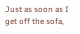Just as soon as I get off the sofa,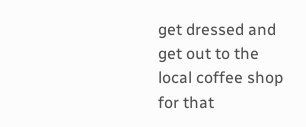get dressed and get out to the local coffee shop for that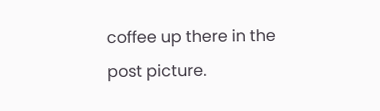coffee up there in the post picture.